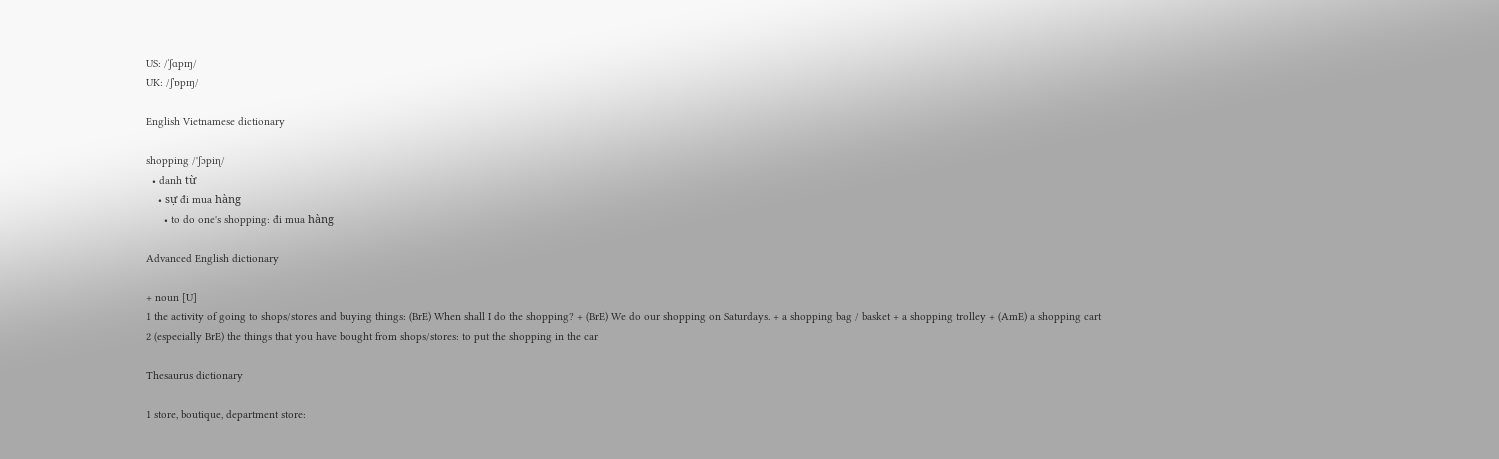US: /ˈʃɑpɪŋ/
UK: /ʃˈɒpɪŋ/

English Vietnamese dictionary

shopping /'ʃɔpiɳ/
  • danh từ
    • sự đi mua hàng
      • to do one's shopping: đi mua hàng

Advanced English dictionary

+ noun [U]
1 the activity of going to shops/stores and buying things: (BrE) When shall I do the shopping? + (BrE) We do our shopping on Saturdays. + a shopping bag / basket + a shopping trolley + (AmE) a shopping cart
2 (especially BrE) the things that you have bought from shops/stores: to put the shopping in the car

Thesaurus dictionary

1 store, boutique, department store: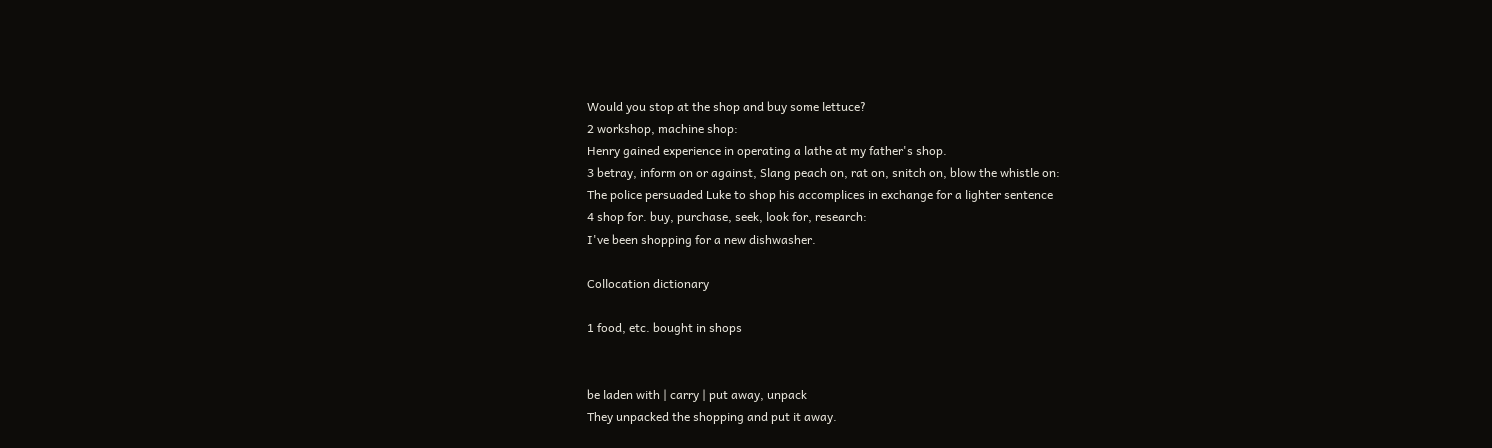Would you stop at the shop and buy some lettuce?
2 workshop, machine shop:
Henry gained experience in operating a lathe at my father's shop.
3 betray, inform on or against, Slang peach on, rat on, snitch on, blow the whistle on:
The police persuaded Luke to shop his accomplices in exchange for a lighter sentence
4 shop for. buy, purchase, seek, look for, research:
I've been shopping for a new dishwasher.

Collocation dictionary

1 food, etc. bought in shops


be laden with | carry | put away, unpack
They unpacked the shopping and put it away.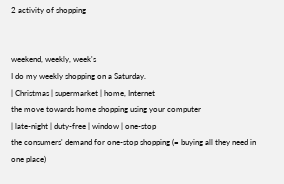2 activity of shopping


weekend, weekly, week's
I do my weekly shopping on a Saturday.
| Christmas | supermarket | home, Internet
the move towards home shopping using your computer
| late-night | duty-free | window | one-stop
the consumers' demand for one-stop shopping (= buying all they need in one place)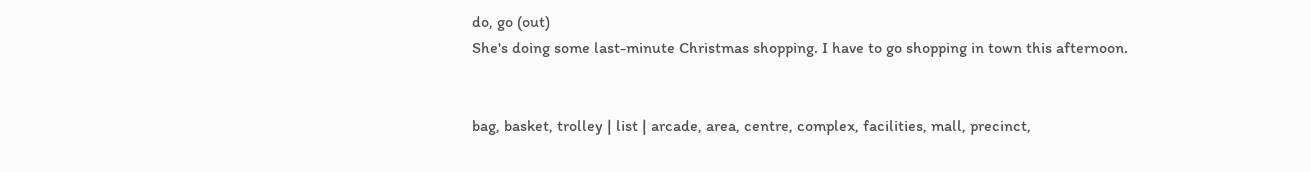do, go (out)
She's doing some last-minute Christmas shopping. I have to go shopping in town this afternoon.


bag, basket, trolley | list | arcade, area, centre, complex, facilities, mall, precinct,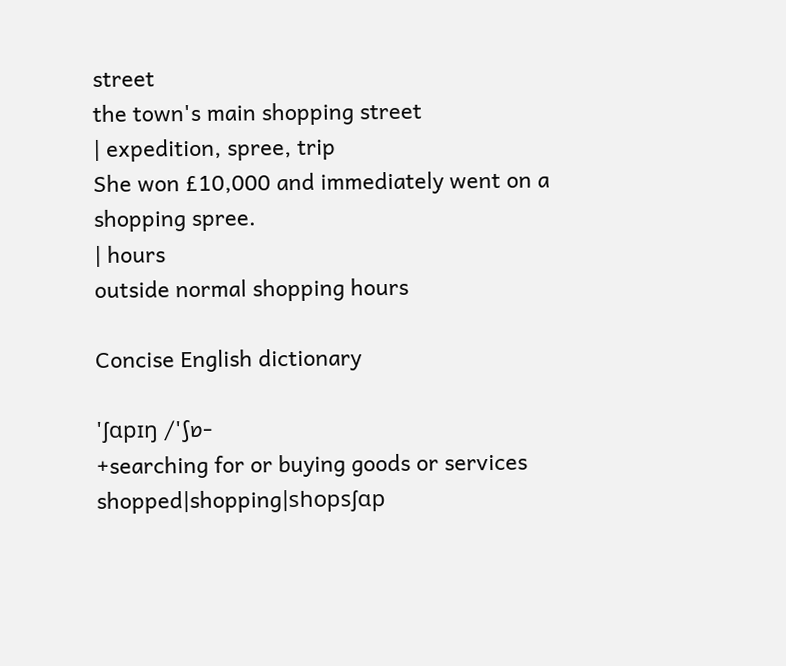street
the town's main shopping street
| expedition, spree, trip
She won £10,000 and immediately went on a shopping spree.
| hours
outside normal shopping hours

Concise English dictionary

'ʃɑpɪŋ /'ʃɒ-
+searching for or buying goods or services
shopped|shopping|shopsʃɑp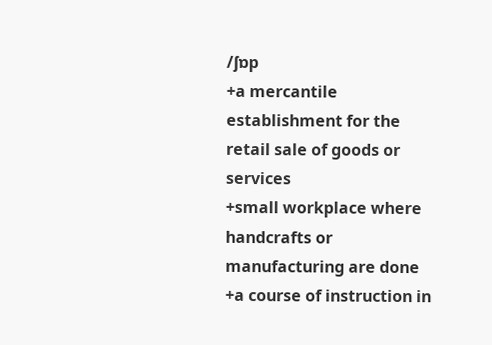/ʃɒp
+a mercantile establishment for the retail sale of goods or services
+small workplace where handcrafts or manufacturing are done
+a course of instruction in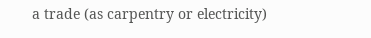a trade (as carpentry or electricity)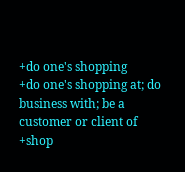+do one's shopping
+do one's shopping at; do business with; be a customer or client of
+shop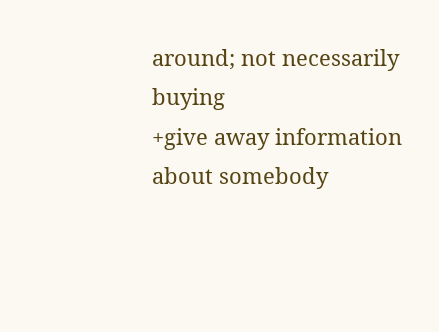around; not necessarily buying
+give away information about somebody